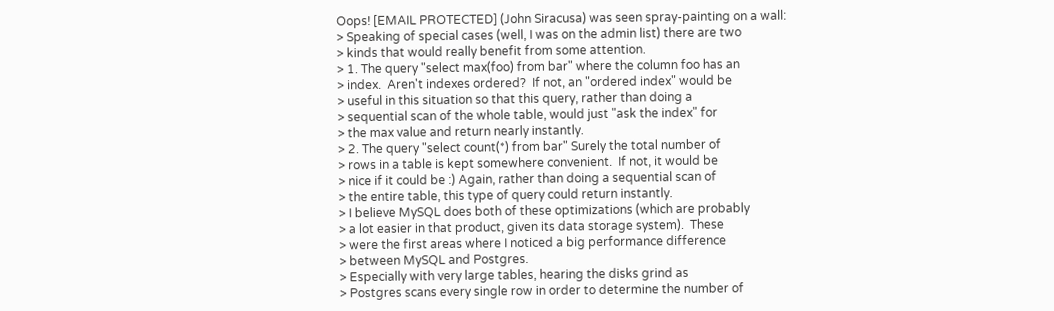Oops! [EMAIL PROTECTED] (John Siracusa) was seen spray-painting on a wall:
> Speaking of special cases (well, I was on the admin list) there are two
> kinds that would really benefit from some attention.
> 1. The query "select max(foo) from bar" where the column foo has an
> index.  Aren't indexes ordered?  If not, an "ordered index" would be
> useful in this situation so that this query, rather than doing a
> sequential scan of the whole table, would just "ask the index" for
> the max value and return nearly instantly.
> 2. The query "select count(*) from bar" Surely the total number of
> rows in a table is kept somewhere convenient.  If not, it would be
> nice if it could be :) Again, rather than doing a sequential scan of
> the entire table, this type of query could return instantly.
> I believe MySQL does both of these optimizations (which are probably
> a lot easier in that product, given its data storage system).  These
> were the first areas where I noticed a big performance difference
> between MySQL and Postgres.
> Especially with very large tables, hearing the disks grind as
> Postgres scans every single row in order to determine the number of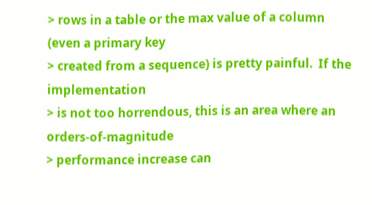> rows in a table or the max value of a column (even a primary key
> created from a sequence) is pretty painful.  If the implementation
> is not too horrendous, this is an area where an orders-of-magnitude
> performance increase can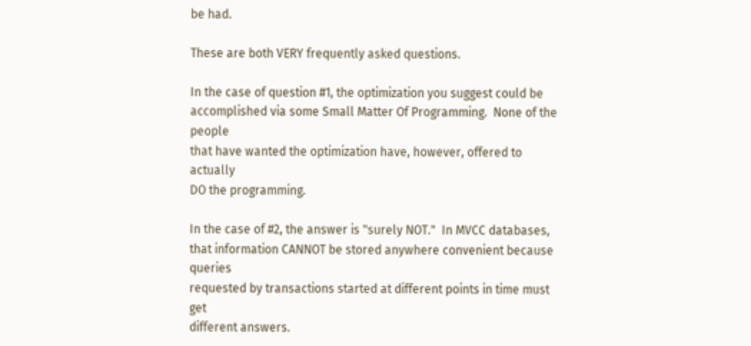be had.

These are both VERY frequently asked questions.

In the case of question #1, the optimization you suggest could be
accomplished via some Small Matter Of Programming.  None of the people
that have wanted the optimization have, however, offered to actually
DO the programming.

In the case of #2, the answer is "surely NOT."  In MVCC databases,
that information CANNOT be stored anywhere convenient because queries
requested by transactions started at different points in time must get
different answers.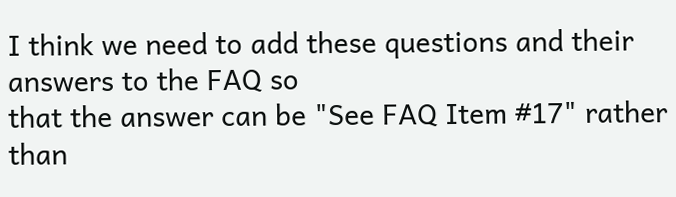I think we need to add these questions and their answers to the FAQ so
that the answer can be "See FAQ Item #17" rather than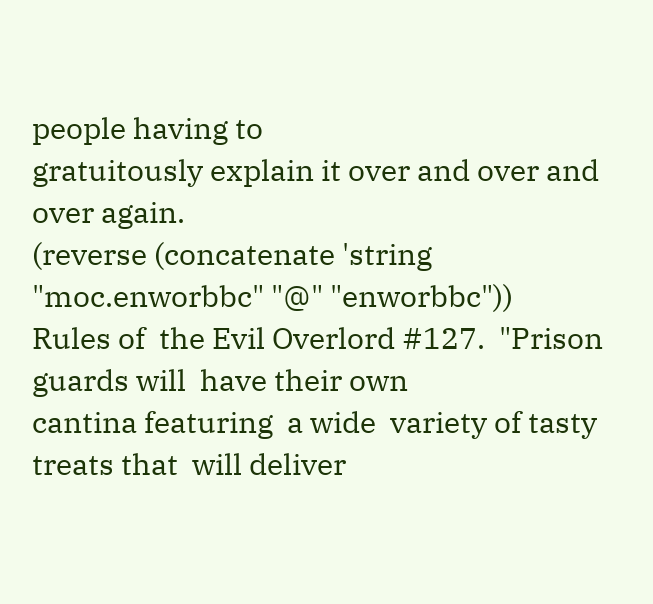people having to
gratuitously explain it over and over and over again.
(reverse (concatenate 'string "moc.enworbbc" "@" "enworbbc"))
Rules of  the Evil Overlord #127.  "Prison guards will  have their own
cantina featuring  a wide  variety of tasty  treats that  will deliver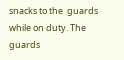snacks to the  guards while on duty. The guards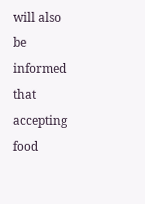will also be informed
that  accepting food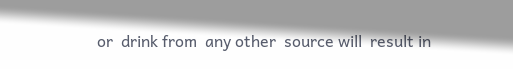or  drink from  any other  source will  result in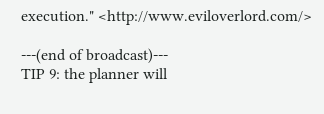execution." <http://www.eviloverlord.com/>

---(end of broadcast)---
TIP 9: the planner will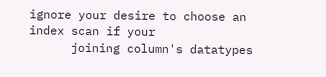ignore your desire to choose an index scan if your
      joining column's datatypes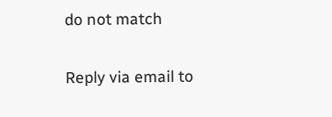do not match

Reply via email to